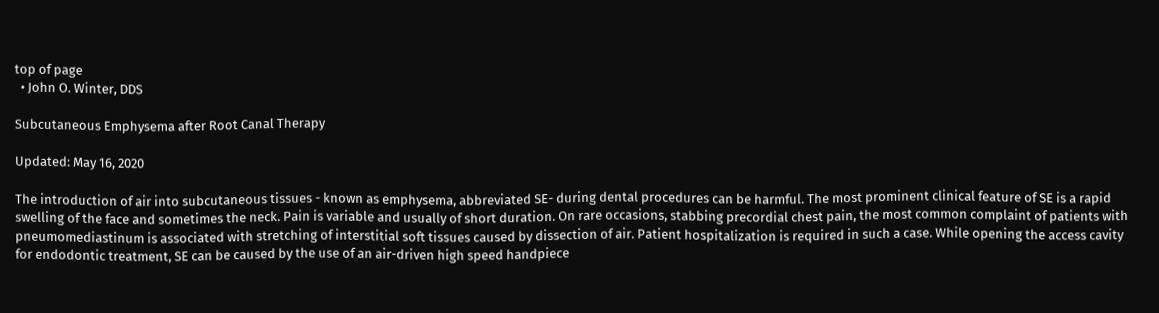top of page
  • John O. Winter, DDS

Subcutaneous Emphysema after Root Canal Therapy

Updated: May 16, 2020

The introduction of air into subcutaneous tissues - known as emphysema, abbreviated SE- during dental procedures can be harmful. The most prominent clinical feature of SE is a rapid swelling of the face and sometimes the neck. Pain is variable and usually of short duration. On rare occasions, stabbing precordial chest pain, the most common complaint of patients with pneumomediastinum is associated with stretching of interstitial soft tissues caused by dissection of air. Patient hospitalization is required in such a case. While opening the access cavity for endodontic treatment, SE can be caused by the use of an air-driven high speed handpiece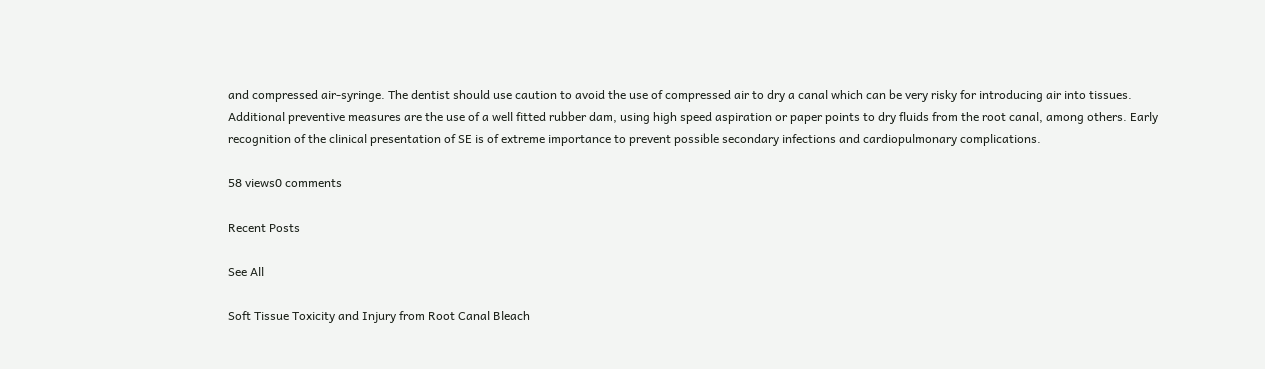and compressed air-syringe. The dentist should use caution to avoid the use of compressed air to dry a canal which can be very risky for introducing air into tissues. Additional preventive measures are the use of a well fitted rubber dam, using high speed aspiration or paper points to dry fluids from the root canal, among others. Early recognition of the clinical presentation of SE is of extreme importance to prevent possible secondary infections and cardiopulmonary complications.

58 views0 comments

Recent Posts

See All

Soft Tissue Toxicity and Injury from Root Canal Bleach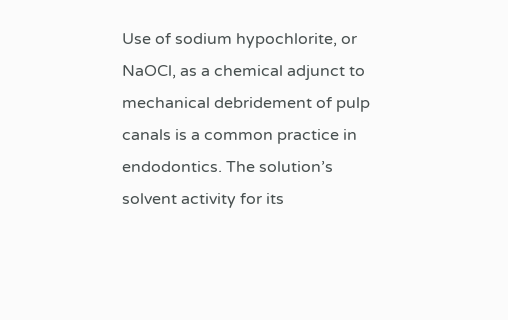Use of sodium hypochlorite, or NaOCl, as a chemical adjunct to mechanical debridement of pulp canals is a common practice in endodontics. The solution’s solvent activity for its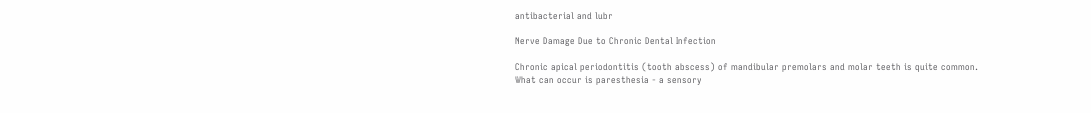antibacterial and lubr

Nerve Damage Due to Chronic Dental Infection

Chronic apical periodontitis (tooth abscess) of mandibular premolars and molar teeth is quite common. What can occur is paresthesia - a sensory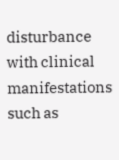disturbance with clinical manifestations such as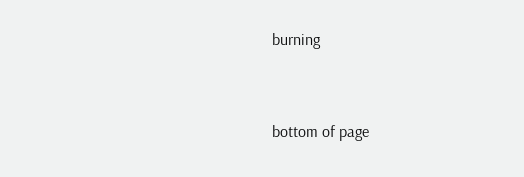burning


bottom of page